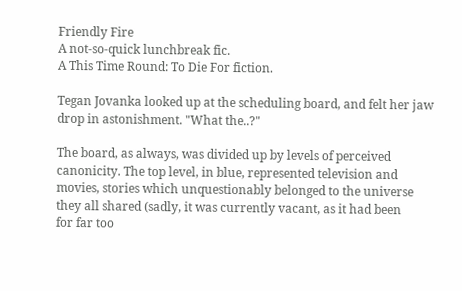Friendly Fire
A not-so-quick lunchbreak fic.
A This Time Round: To Die For fiction.

Tegan Jovanka looked up at the scheduling board, and felt her jaw
drop in astonishment. "What the..?"

The board, as always, was divided up by levels of perceived
canonicity. The top level, in blue, represented television and
movies, stories which unquestionably belonged to the universe
they all shared (sadly, it was currently vacant, as it had been
for far too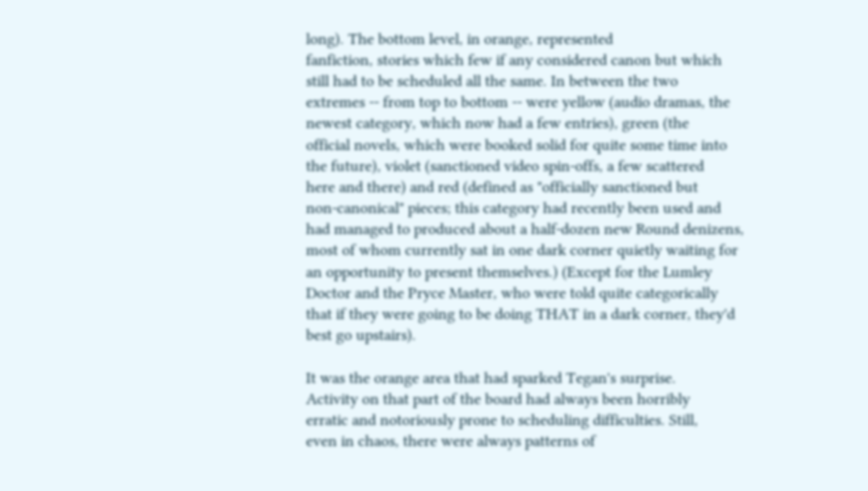long). The bottom level, in orange, represented
fanfiction, stories which few if any considered canon but which
still had to be scheduled all the same. In between the two
extremes -- from top to bottom -- were yellow (audio dramas, the
newest category, which now had a few entries), green (the
official novels, which were booked solid for quite some time into
the future), violet (sanctioned video spin-offs, a few scattered
here and there) and red (defined as "officially sanctioned but
non-canonical" pieces; this category had recently been used and
had managed to produced about a half-dozen new Round denizens,
most of whom currently sat in one dark corner quietly waiting for
an opportunity to present themselves.) (Except for the Lumley
Doctor and the Pryce Master, who were told quite categorically
that if they were going to be doing THAT in a dark corner, they'd
best go upstairs).

It was the orange area that had sparked Tegan's surprise.
Activity on that part of the board had always been horribly
erratic and notoriously prone to scheduling difficulties. Still,
even in chaos, there were always patterns of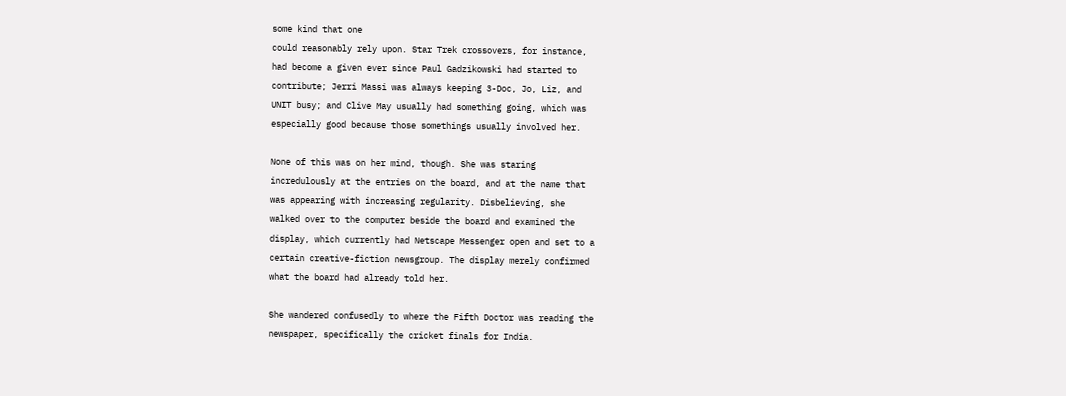some kind that one
could reasonably rely upon. Star Trek crossovers, for instance,
had become a given ever since Paul Gadzikowski had started to
contribute; Jerri Massi was always keeping 3-Doc, Jo, Liz, and
UNIT busy; and Clive May usually had something going, which was
especially good because those somethings usually involved her.

None of this was on her mind, though. She was staring
incredulously at the entries on the board, and at the name that
was appearing with increasing regularity. Disbelieving, she
walked over to the computer beside the board and examined the
display, which currently had Netscape Messenger open and set to a
certain creative-fiction newsgroup. The display merely confirmed
what the board had already told her.

She wandered confusedly to where the Fifth Doctor was reading the
newspaper, specifically the cricket finals for India.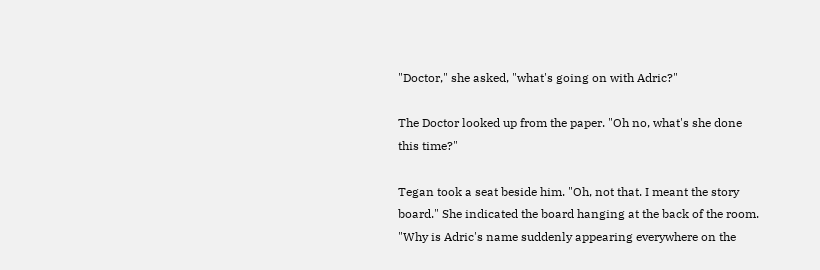"Doctor," she asked, "what's going on with Adric?"

The Doctor looked up from the paper. "Oh no, what's she done
this time?"

Tegan took a seat beside him. "Oh, not that. I meant the story
board." She indicated the board hanging at the back of the room.
"Why is Adric's name suddenly appearing everywhere on the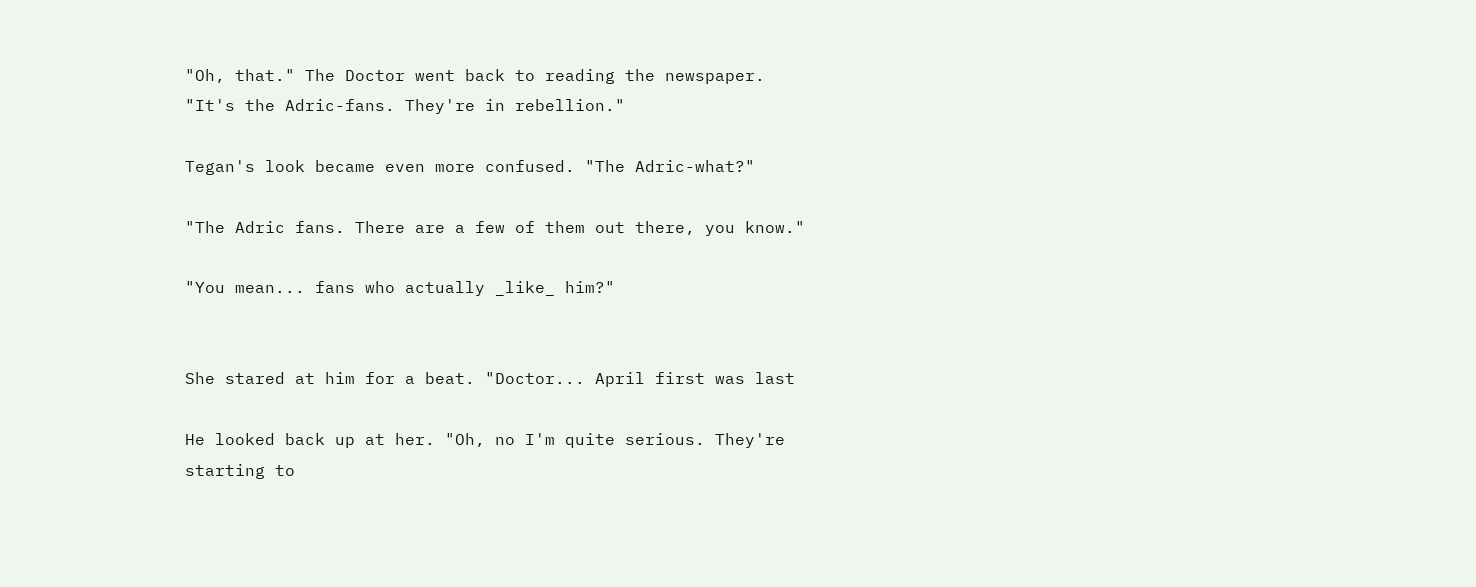"Oh, that." The Doctor went back to reading the newspaper.
"It's the Adric-fans. They're in rebellion."

Tegan's look became even more confused. "The Adric-what?"

"The Adric fans. There are a few of them out there, you know."

"You mean... fans who actually _like_ him?"


She stared at him for a beat. "Doctor... April first was last

He looked back up at her. "Oh, no I'm quite serious. They're
starting to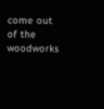come out of the woodworks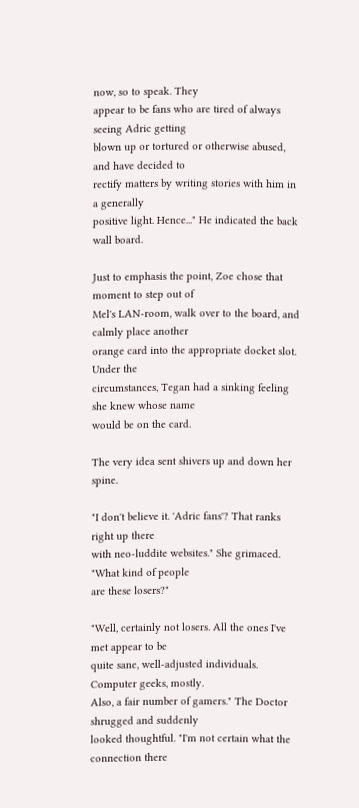now, so to speak. They
appear to be fans who are tired of always seeing Adric getting
blown up or tortured or otherwise abused, and have decided to
rectify matters by writing stories with him in a generally
positive light. Hence..." He indicated the back wall board.

Just to emphasis the point, Zoe chose that moment to step out of
Mel's LAN-room, walk over to the board, and calmly place another
orange card into the appropriate docket slot. Under the
circumstances, Tegan had a sinking feeling she knew whose name
would be on the card.

The very idea sent shivers up and down her spine.

"I don't believe it. 'Adric fans'? That ranks right up there
with neo-luddite websites." She grimaced. "What kind of people
are these losers?"

"Well, certainly not losers. All the ones I've met appear to be
quite sane, well-adjusted individuals. Computer geeks, mostly.
Also, a fair number of gamers." The Doctor shrugged and suddenly
looked thoughtful. "I'm not certain what the connection there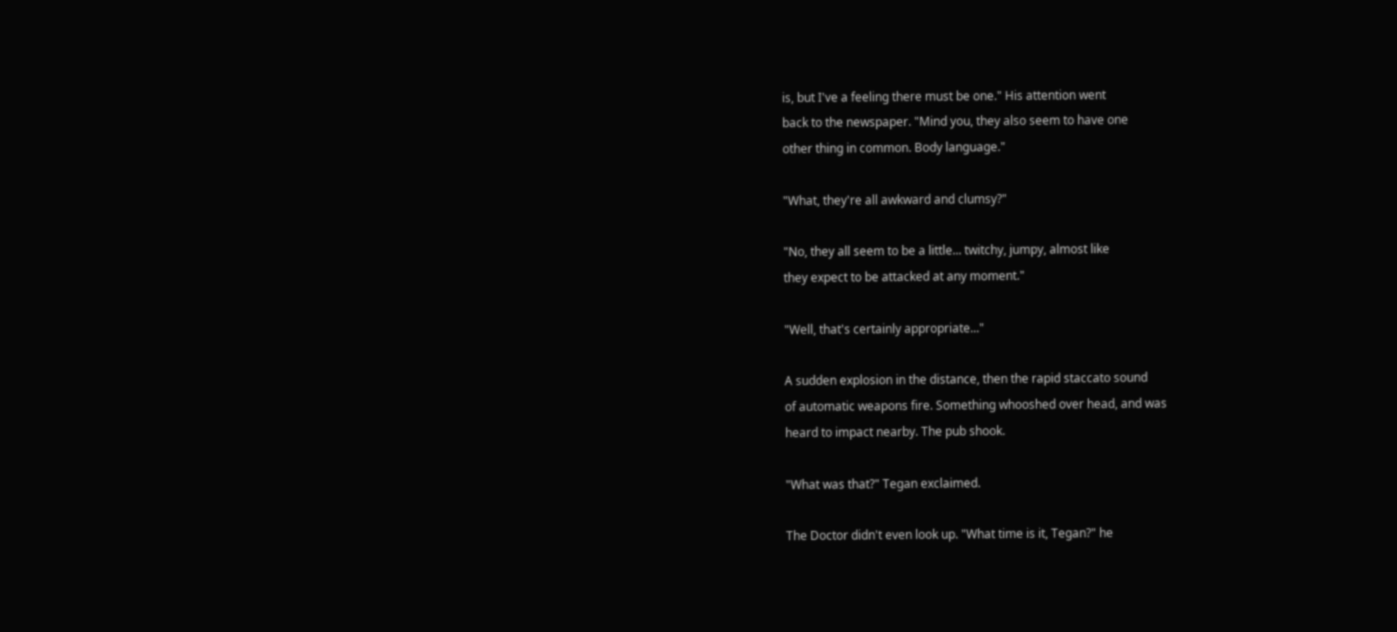is, but I've a feeling there must be one." His attention went
back to the newspaper. "Mind you, they also seem to have one
other thing in common. Body language."

"What, they're all awkward and clumsy?"

"No, they all seem to be a little... twitchy, jumpy, almost like
they expect to be attacked at any moment."

"Well, that's certainly appropriate..."

A sudden explosion in the distance, then the rapid staccato sound
of automatic weapons fire. Something whooshed over head, and was
heard to impact nearby. The pub shook.

"What was that?" Tegan exclaimed.

The Doctor didn't even look up. "What time is it, Tegan?" he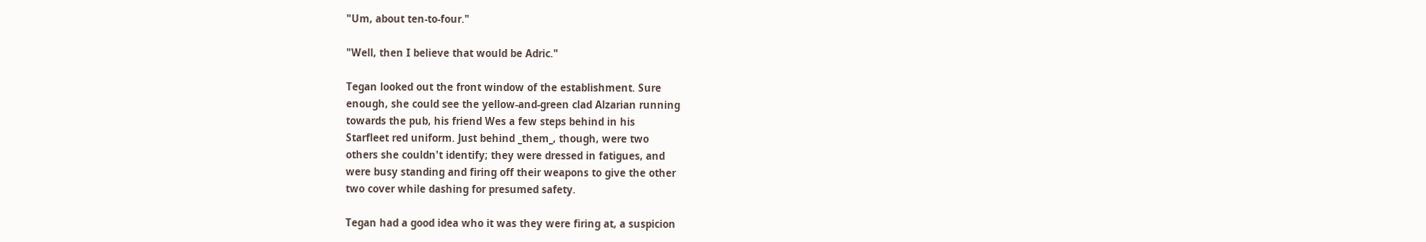"Um, about ten-to-four."

"Well, then I believe that would be Adric."

Tegan looked out the front window of the establishment. Sure
enough, she could see the yellow-and-green clad Alzarian running
towards the pub, his friend Wes a few steps behind in his
Starfleet red uniform. Just behind _them_, though, were two
others she couldn't identify; they were dressed in fatigues, and
were busy standing and firing off their weapons to give the other
two cover while dashing for presumed safety.

Tegan had a good idea who it was they were firing at, a suspicion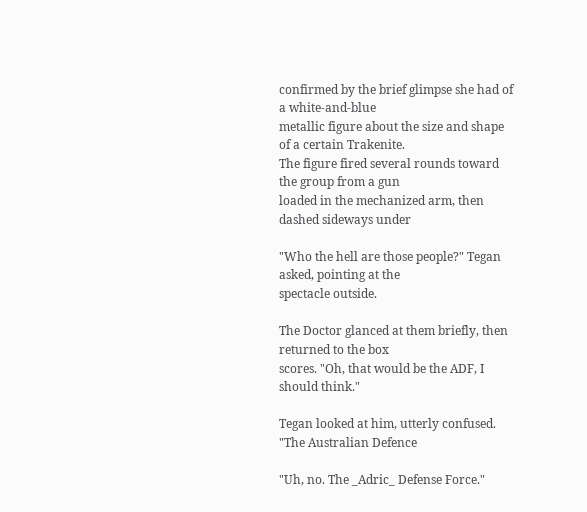confirmed by the brief glimpse she had of a white-and-blue
metallic figure about the size and shape of a certain Trakenite.
The figure fired several rounds toward the group from a gun
loaded in the mechanized arm, then dashed sideways under

"Who the hell are those people?" Tegan asked, pointing at the
spectacle outside.

The Doctor glanced at them briefly, then returned to the box
scores. "Oh, that would be the ADF, I should think."

Tegan looked at him, utterly confused. "The Australian Defence

"Uh, no. The _Adric_ Defense Force."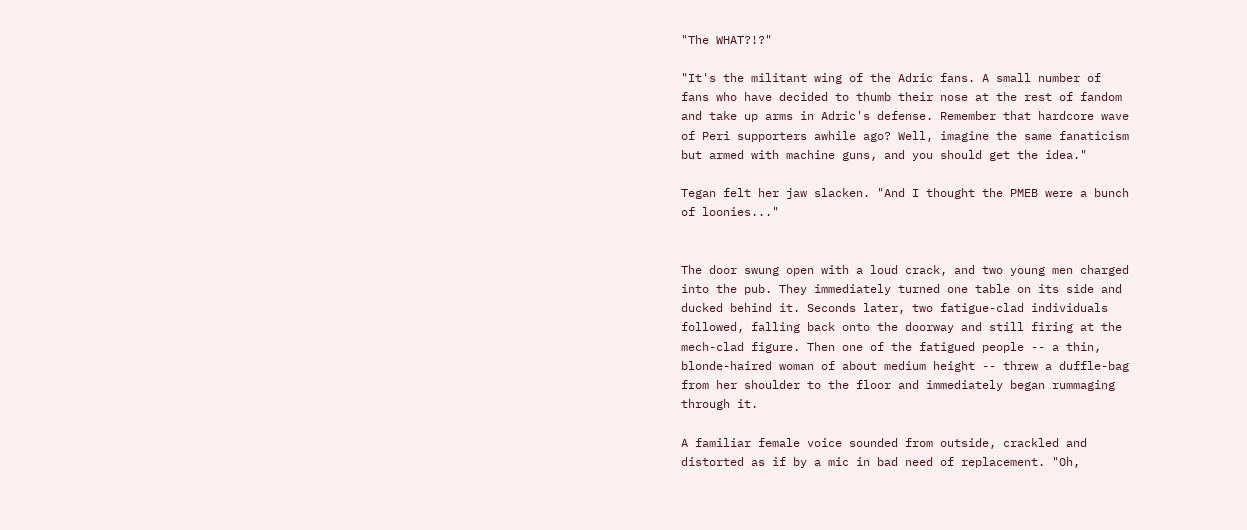"The WHAT?!?"

"It's the militant wing of the Adric fans. A small number of
fans who have decided to thumb their nose at the rest of fandom
and take up arms in Adric's defense. Remember that hardcore wave
of Peri supporters awhile ago? Well, imagine the same fanaticism
but armed with machine guns, and you should get the idea."

Tegan felt her jaw slacken. "And I thought the PMEB were a bunch
of loonies..."


The door swung open with a loud crack, and two young men charged
into the pub. They immediately turned one table on its side and
ducked behind it. Seconds later, two fatigue-clad individuals
followed, falling back onto the doorway and still firing at the
mech-clad figure. Then one of the fatigued people -- a thin,
blonde-haired woman of about medium height -- threw a duffle-bag
from her shoulder to the floor and immediately began rummaging
through it.

A familiar female voice sounded from outside, crackled and
distorted as if by a mic in bad need of replacement. "Oh,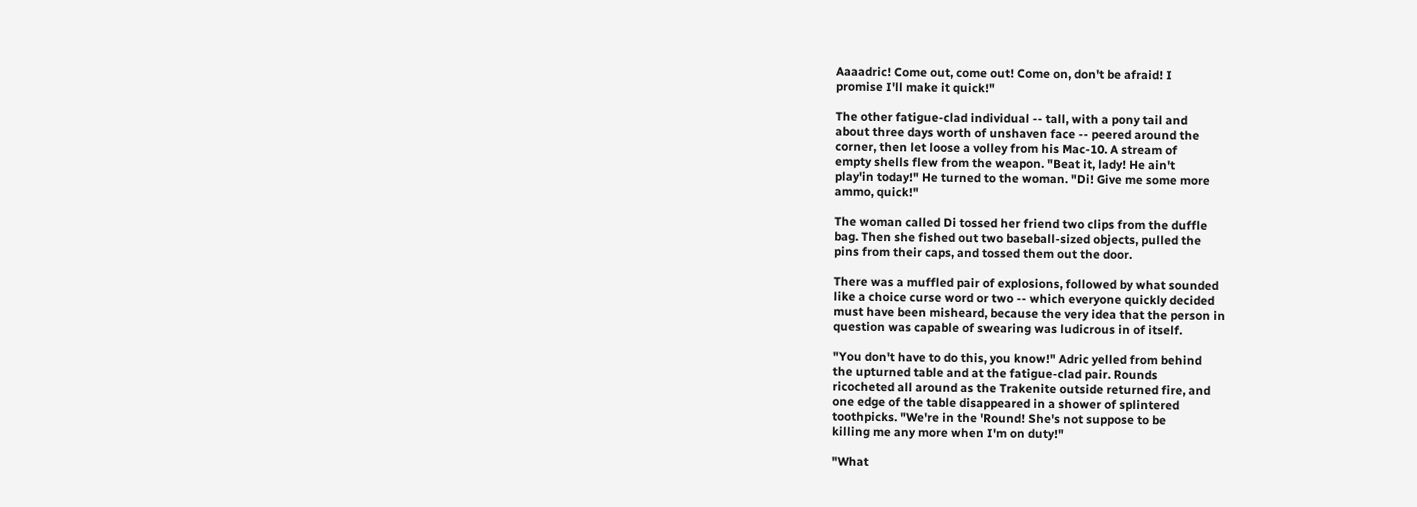Aaaadric! Come out, come out! Come on, don't be afraid! I
promise I'll make it quick!"

The other fatigue-clad individual -- tall, with a pony tail and
about three days worth of unshaven face -- peered around the
corner, then let loose a volley from his Mac-10. A stream of
empty shells flew from the weapon. "Beat it, lady! He ain't
play'in today!" He turned to the woman. "Di! Give me some more
ammo, quick!"

The woman called Di tossed her friend two clips from the duffle
bag. Then she fished out two baseball-sized objects, pulled the
pins from their caps, and tossed them out the door.

There was a muffled pair of explosions, followed by what sounded
like a choice curse word or two -- which everyone quickly decided
must have been misheard, because the very idea that the person in
question was capable of swearing was ludicrous in of itself.

"You don't have to do this, you know!" Adric yelled from behind
the upturned table and at the fatigue-clad pair. Rounds
ricocheted all around as the Trakenite outside returned fire, and
one edge of the table disappeared in a shower of splintered
toothpicks. "We're in the 'Round! She's not suppose to be
killing me any more when I'm on duty!"

"What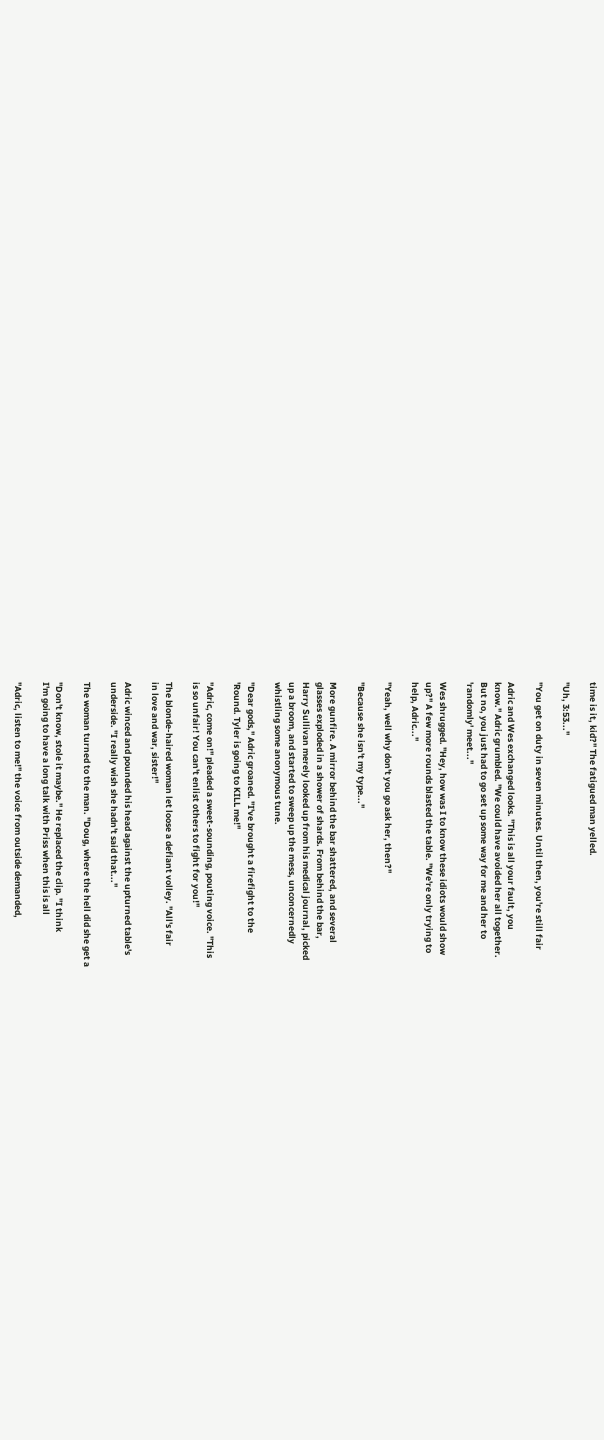time is it, kid?" The fatigued man yelled.

"Uh, 3:53..."

"You get on duty in seven minutes. Until then, you're still fair

Adric and Wes exchanged looks. "This is all your fault, you
know." Adric grumbled. "We could have avoided her all together.
But no, you just had to go set up some way for me and her to
'randomly' meet..."

Wes shrugged. "Hey, how was I to know these idiots would show
up?" A few more rounds blasted the table. "We're only trying to
help, Adric..."

"Yeah, well why don't you go ask her, then?"

"Because she isn't my type..."

More gunfire. A mirror behind the bar shattered, and several
glasses exploded in a shower of shards. From behind the bar,
Harry Sullivan merely looked up from his medical journal, picked
up a broom, and started to sweep up the mess, unconcernedly
whistling some anonymous tune.

"Dear gods," Adric groaned. "I've brought a firefight to the
'Round. Tyler is going to KILL me!"

"Adric, come on!" pleaded a sweet-sounding, pouting voice. "This
is so unfair! You can't enlist others to fight for you!"

The blonde-haired woman let loose a defiant volley. "All's fair
in love and war, sister!"

Adric winced and pounded his head against the upturned table's
underside. "I really wish she hadn't said that..."

The woman turned to the man. "Doug, where the hell did she get a

"Don't know, stole it maybe." He replaced the clip. "I think
I'm going to have a long talk with Priss when this is all

"Adric, listen to me!" the voice from outside demanded,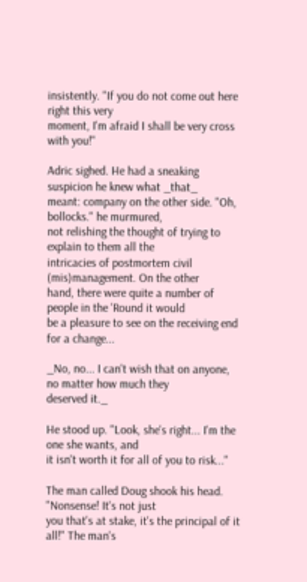insistently. "If you do not come out here right this very
moment, I'm afraid I shall be very cross with you!"

Adric sighed. He had a sneaking suspicion he knew what _that_
meant: company on the other side. "Oh, bollocks." he murmured,
not relishing the thought of trying to explain to them all the
intricacies of postmortem civil (mis)management. On the other
hand, there were quite a number of people in the 'Round it would
be a pleasure to see on the receiving end for a change...

_No, no... I can't wish that on anyone, no matter how much they
deserved it._

He stood up. "Look, she's right... I'm the one she wants, and
it isn't worth it for all of you to risk..."

The man called Doug shook his head. "Nonsense! It's not just
you that's at stake, it's the principal of it all!" The man's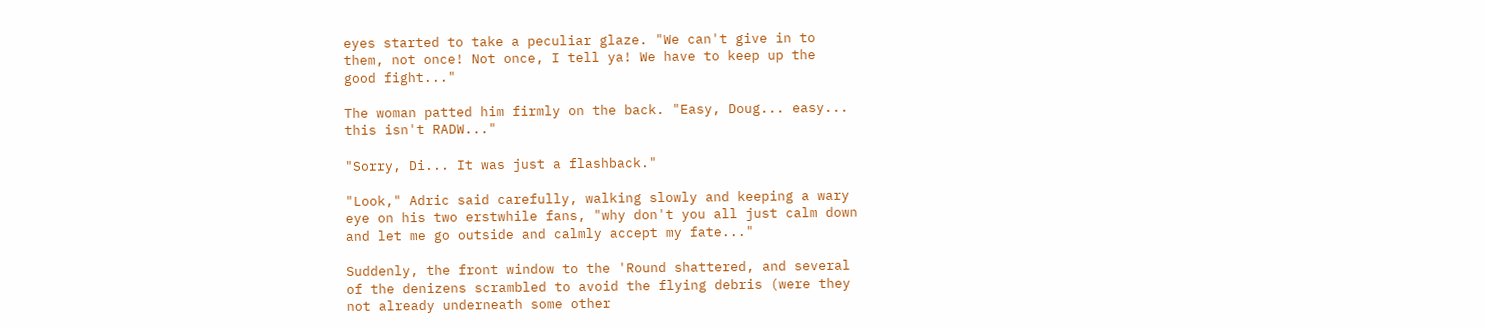eyes started to take a peculiar glaze. "We can't give in to
them, not once! Not once, I tell ya! We have to keep up the
good fight..."

The woman patted him firmly on the back. "Easy, Doug... easy...
this isn't RADW..."

"Sorry, Di... It was just a flashback."

"Look," Adric said carefully, walking slowly and keeping a wary
eye on his two erstwhile fans, "why don't you all just calm down
and let me go outside and calmly accept my fate..."

Suddenly, the front window to the 'Round shattered, and several
of the denizens scrambled to avoid the flying debris (were they
not already underneath some other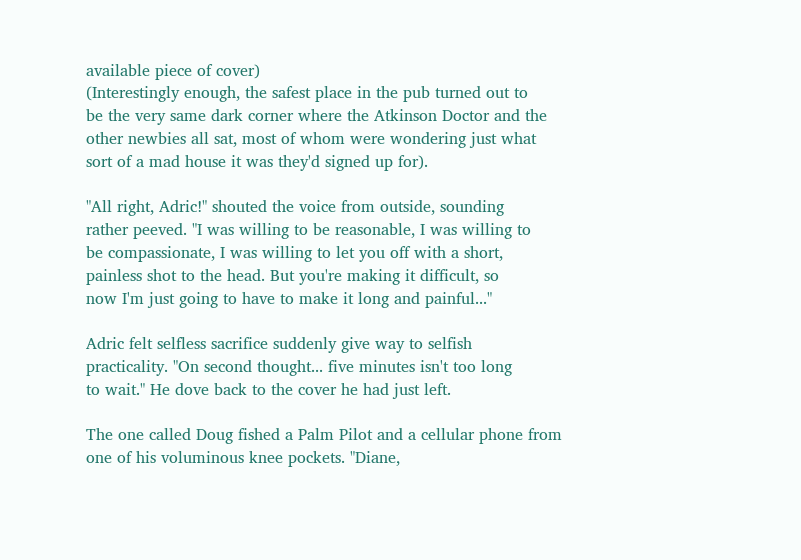available piece of cover)
(Interestingly enough, the safest place in the pub turned out to
be the very same dark corner where the Atkinson Doctor and the
other newbies all sat, most of whom were wondering just what
sort of a mad house it was they'd signed up for).

"All right, Adric!" shouted the voice from outside, sounding
rather peeved. "I was willing to be reasonable, I was willing to
be compassionate, I was willing to let you off with a short,
painless shot to the head. But you're making it difficult, so
now I'm just going to have to make it long and painful..."

Adric felt selfless sacrifice suddenly give way to selfish
practicality. "On second thought... five minutes isn't too long
to wait." He dove back to the cover he had just left.

The one called Doug fished a Palm Pilot and a cellular phone from
one of his voluminous knee pockets. "Diane,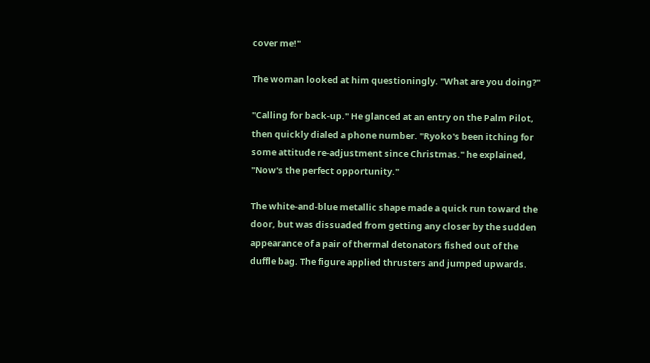cover me!"

The woman looked at him questioningly. "What are you doing?"

"Calling for back-up." He glanced at an entry on the Palm Pilot,
then quickly dialed a phone number. "Ryoko's been itching for
some attitude re-adjustment since Christmas." he explained,
"Now's the perfect opportunity."

The white-and-blue metallic shape made a quick run toward the
door, but was dissuaded from getting any closer by the sudden
appearance of a pair of thermal detonators fished out of the
duffle bag. The figure applied thrusters and jumped upwards.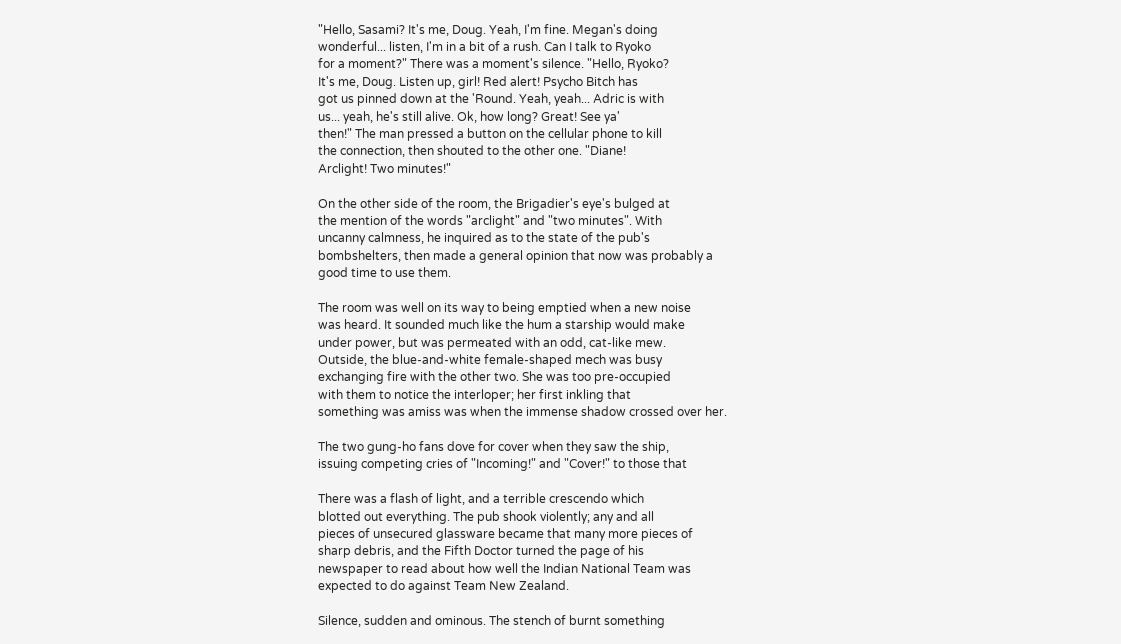"Hello, Sasami? It's me, Doug. Yeah, I'm fine. Megan's doing
wonderful... listen, I'm in a bit of a rush. Can I talk to Ryoko
for a moment?" There was a moment's silence. "Hello, Ryoko?
It's me, Doug. Listen up, girl! Red alert! Psycho Bitch has
got us pinned down at the 'Round. Yeah, yeah... Adric is with
us... yeah, he's still alive. Ok, how long? Great! See ya'
then!" The man pressed a button on the cellular phone to kill
the connection, then shouted to the other one. "Diane!
Arclight! Two minutes!"

On the other side of the room, the Brigadier's eye's bulged at
the mention of the words "arclight" and "two minutes". With
uncanny calmness, he inquired as to the state of the pub's
bombshelters, then made a general opinion that now was probably a
good time to use them.

The room was well on its way to being emptied when a new noise
was heard. It sounded much like the hum a starship would make
under power, but was permeated with an odd, cat-like mew.
Outside, the blue-and-white female-shaped mech was busy
exchanging fire with the other two. She was too pre-occupied
with them to notice the interloper; her first inkling that
something was amiss was when the immense shadow crossed over her.

The two gung-ho fans dove for cover when they saw the ship,
issuing competing cries of "Incoming!" and "Cover!" to those that

There was a flash of light, and a terrible crescendo which
blotted out everything. The pub shook violently; any and all
pieces of unsecured glassware became that many more pieces of
sharp debris, and the Fifth Doctor turned the page of his
newspaper to read about how well the Indian National Team was
expected to do against Team New Zealand.

Silence, sudden and ominous. The stench of burnt something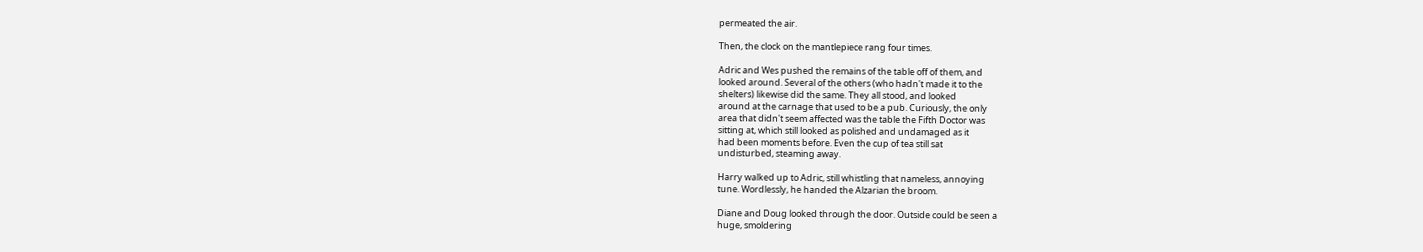permeated the air.

Then, the clock on the mantlepiece rang four times.

Adric and Wes pushed the remains of the table off of them, and
looked around. Several of the others (who hadn't made it to the
shelters) likewise did the same. They all stood, and looked
around at the carnage that used to be a pub. Curiously, the only
area that didn't seem affected was the table the Fifth Doctor was
sitting at, which still looked as polished and undamaged as it
had been moments before. Even the cup of tea still sat
undisturbed, steaming away.

Harry walked up to Adric, still whistling that nameless, annoying
tune. Wordlessly, he handed the Alzarian the broom.

Diane and Doug looked through the door. Outside could be seen a
huge, smoldering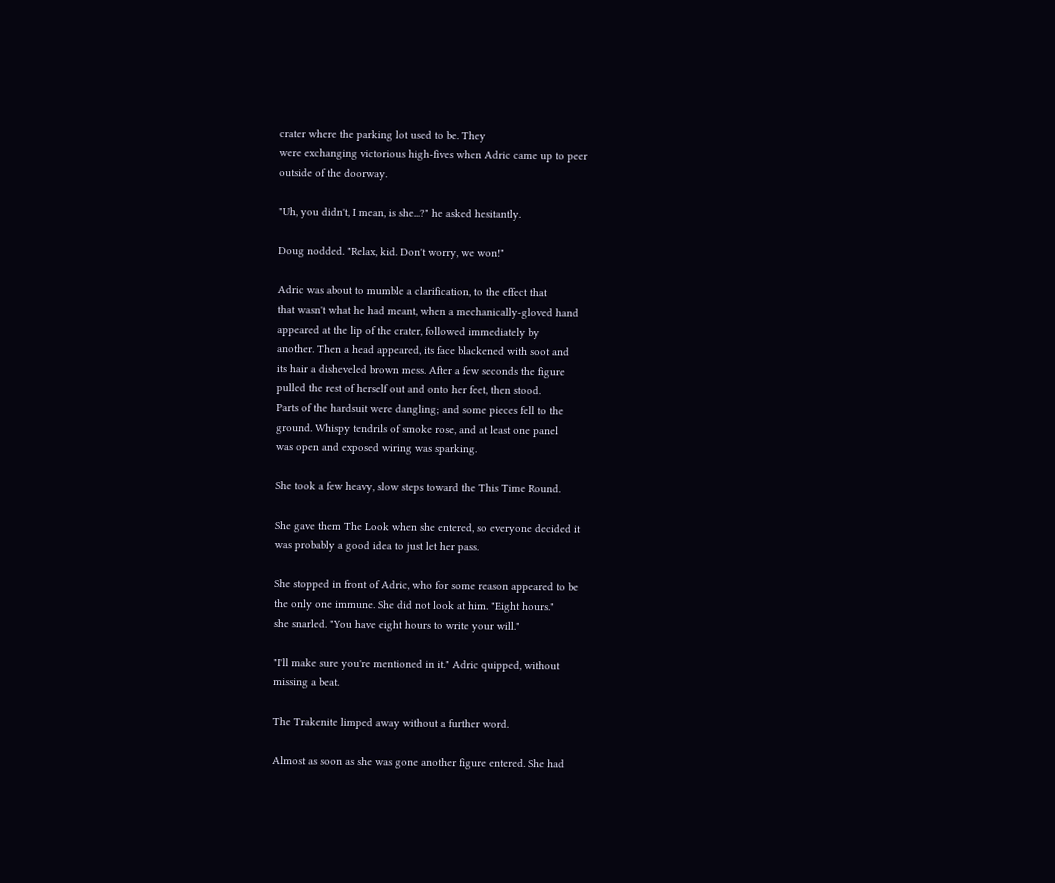crater where the parking lot used to be. They
were exchanging victorious high-fives when Adric came up to peer
outside of the doorway.

"Uh, you didn't, I mean, is she...?" he asked hesitantly.

Doug nodded. "Relax, kid. Don't worry, we won!"

Adric was about to mumble a clarification, to the effect that
that wasn't what he had meant, when a mechanically-gloved hand
appeared at the lip of the crater, followed immediately by
another. Then a head appeared, its face blackened with soot and
its hair a disheveled brown mess. After a few seconds the figure
pulled the rest of herself out and onto her feet, then stood.
Parts of the hardsuit were dangling; and some pieces fell to the
ground. Whispy tendrils of smoke rose, and at least one panel
was open and exposed wiring was sparking.

She took a few heavy, slow steps toward the This Time Round.

She gave them The Look when she entered, so everyone decided it
was probably a good idea to just let her pass.

She stopped in front of Adric, who for some reason appeared to be
the only one immune. She did not look at him. "Eight hours."
she snarled. "You have eight hours to write your will."

"I'll make sure you're mentioned in it." Adric quipped, without
missing a beat.

The Trakenite limped away without a further word.

Almost as soon as she was gone another figure entered. She had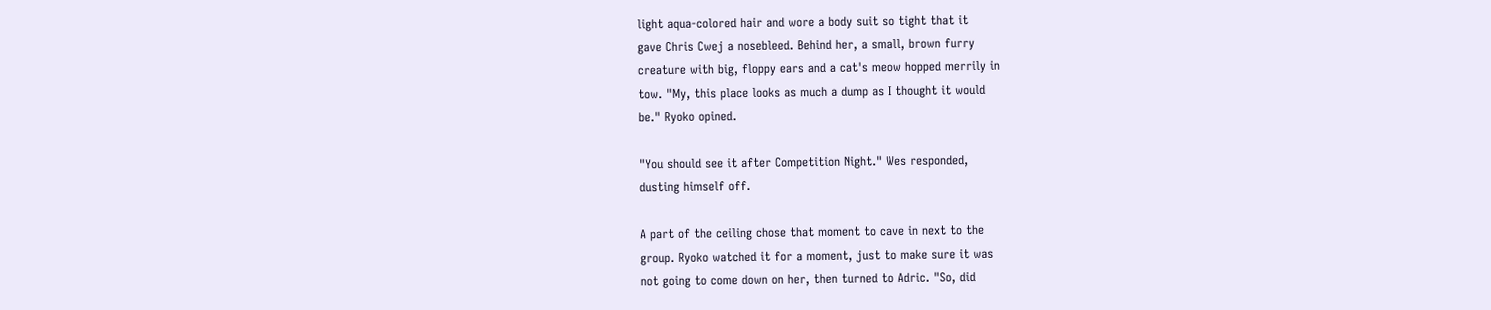light aqua-colored hair and wore a body suit so tight that it
gave Chris Cwej a nosebleed. Behind her, a small, brown furry
creature with big, floppy ears and a cat's meow hopped merrily in
tow. "My, this place looks as much a dump as I thought it would
be." Ryoko opined.

"You should see it after Competition Night." Wes responded,
dusting himself off.

A part of the ceiling chose that moment to cave in next to the
group. Ryoko watched it for a moment, just to make sure it was
not going to come down on her, then turned to Adric. "So, did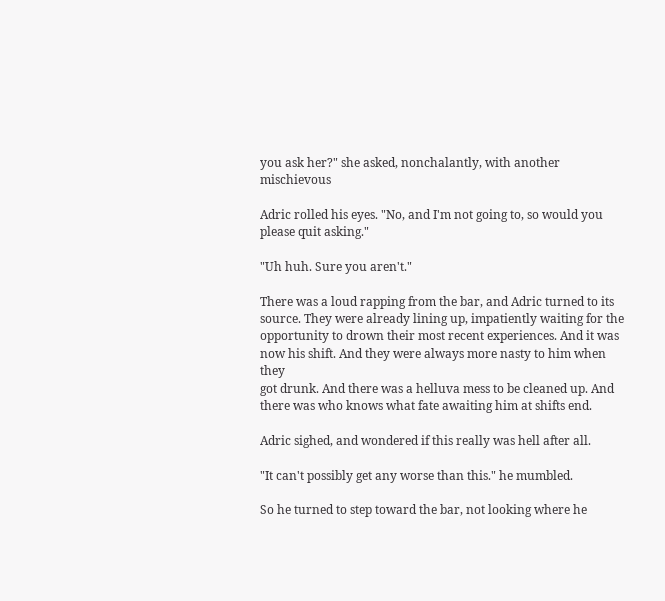you ask her?" she asked, nonchalantly, with another mischievous

Adric rolled his eyes. "No, and I'm not going to, so would you
please quit asking."

"Uh huh. Sure you aren't."

There was a loud rapping from the bar, and Adric turned to its
source. They were already lining up, impatiently waiting for the
opportunity to drown their most recent experiences. And it was
now his shift. And they were always more nasty to him when they
got drunk. And there was a helluva mess to be cleaned up. And
there was who knows what fate awaiting him at shifts end.

Adric sighed, and wondered if this really was hell after all.

"It can't possibly get any worse than this." he mumbled.

So he turned to step toward the bar, not looking where he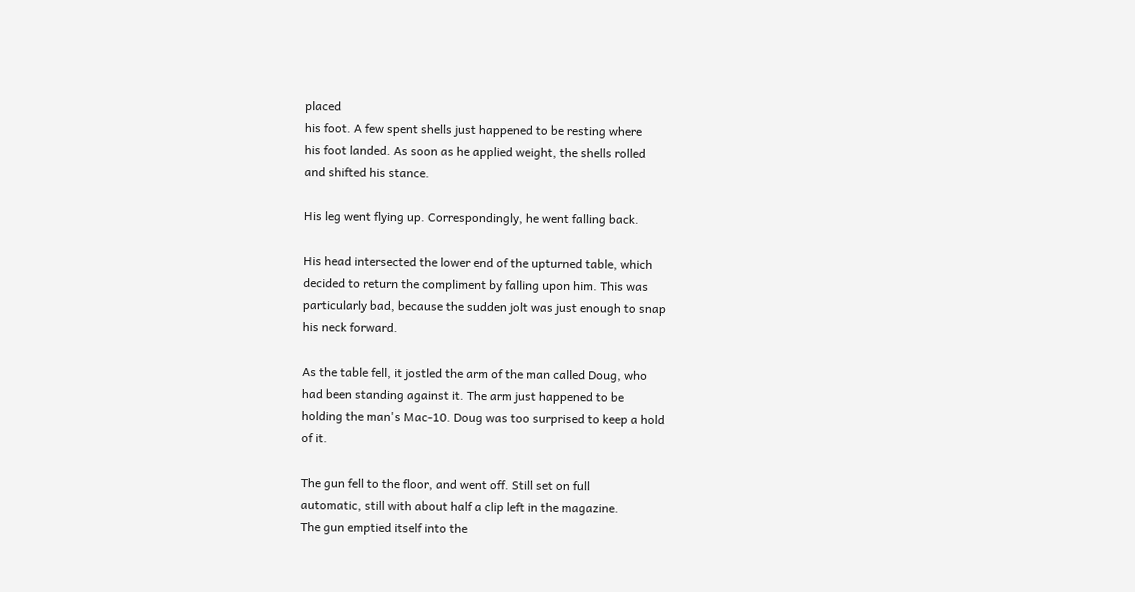placed
his foot. A few spent shells just happened to be resting where
his foot landed. As soon as he applied weight, the shells rolled
and shifted his stance.

His leg went flying up. Correspondingly, he went falling back.

His head intersected the lower end of the upturned table, which
decided to return the compliment by falling upon him. This was
particularly bad, because the sudden jolt was just enough to snap
his neck forward.

As the table fell, it jostled the arm of the man called Doug, who
had been standing against it. The arm just happened to be
holding the man's Mac-10. Doug was too surprised to keep a hold
of it.

The gun fell to the floor, and went off. Still set on full
automatic, still with about half a clip left in the magazine.
The gun emptied itself into the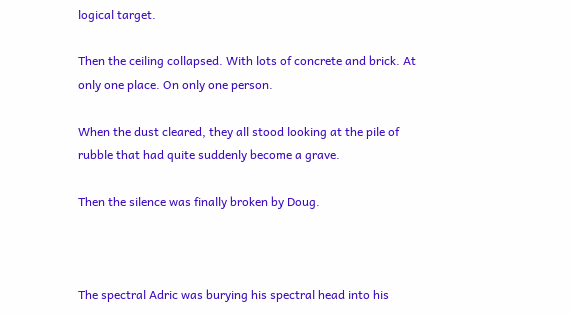logical target.

Then the ceiling collapsed. With lots of concrete and brick. At
only one place. On only one person.

When the dust cleared, they all stood looking at the pile of
rubble that had quite suddenly become a grave.

Then the silence was finally broken by Doug.



The spectral Adric was burying his spectral head into his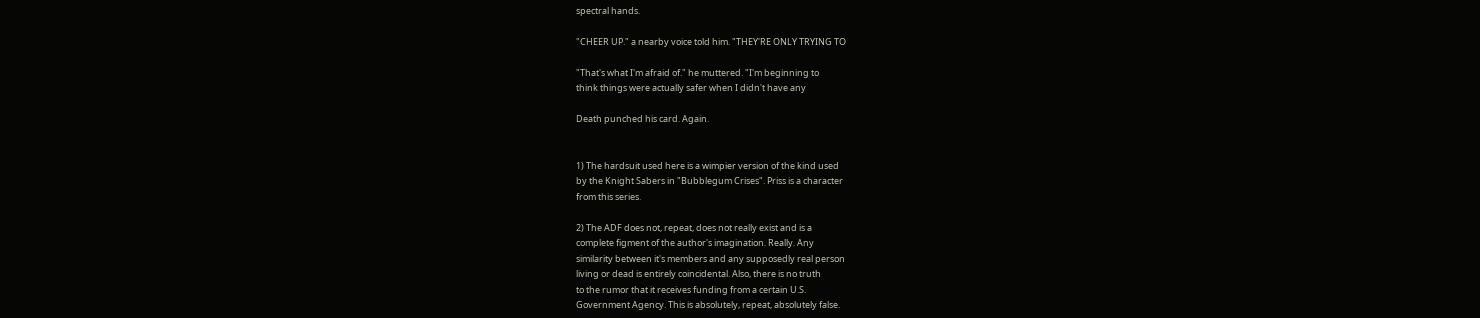spectral hands.

"CHEER UP." a nearby voice told him. "THEY'RE ONLY TRYING TO

"That's what I'm afraid of." he muttered. "I'm beginning to
think things were actually safer when I didn't have any

Death punched his card. Again.


1) The hardsuit used here is a wimpier version of the kind used
by the Knight Sabers in "Bubblegum Crises". Priss is a character
from this series.

2) The ADF does not, repeat, does not really exist and is a
complete figment of the author's imagination. Really. Any
similarity between it's members and any supposedly real person
living or dead is entirely coincidental. Also, there is no truth
to the rumor that it receives funding from a certain U.S.
Government Agency. This is absolutely, repeat, absolutely false.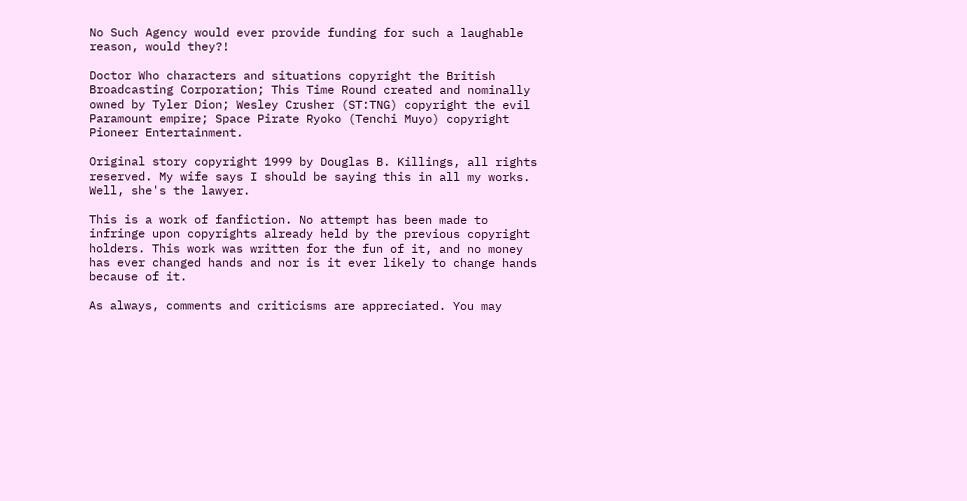No Such Agency would ever provide funding for such a laughable
reason, would they?!

Doctor Who characters and situations copyright the British
Broadcasting Corporation; This Time Round created and nominally
owned by Tyler Dion; Wesley Crusher (ST:TNG) copyright the evil
Paramount empire; Space Pirate Ryoko (Tenchi Muyo) copyright
Pioneer Entertainment.

Original story copyright 1999 by Douglas B. Killings, all rights
reserved. My wife says I should be saying this in all my works.
Well, she's the lawyer.

This is a work of fanfiction. No attempt has been made to
infringe upon copyrights already held by the previous copyright
holders. This work was written for the fun of it, and no money
has ever changed hands and nor is it ever likely to change hands
because of it.

As always, comments and criticisms are appreciated. You may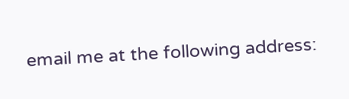email me at the following address: